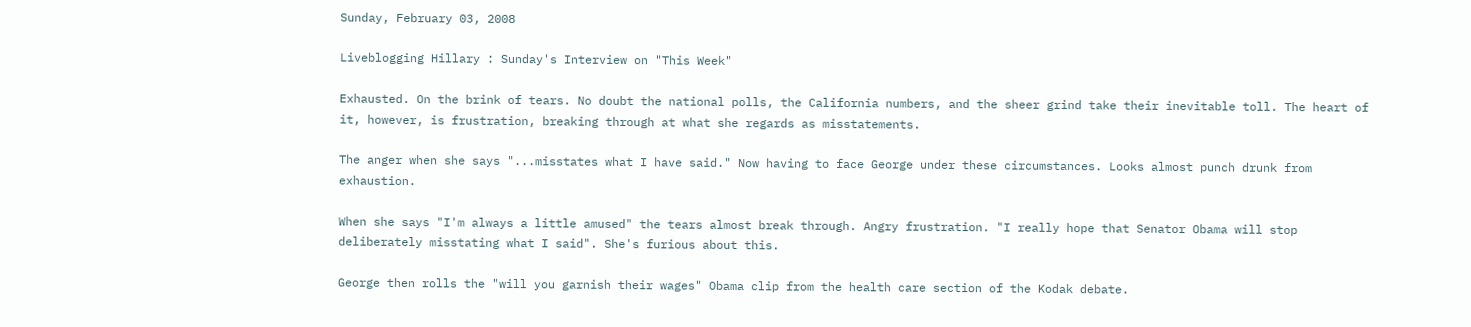Sunday, February 03, 2008

Liveblogging Hillary : Sunday's Interview on "This Week"

Exhausted. On the brink of tears. No doubt the national polls, the California numbers, and the sheer grind take their inevitable toll. The heart of it, however, is frustration, breaking through at what she regards as misstatements.

The anger when she says "...misstates what I have said." Now having to face George under these circumstances. Looks almost punch drunk from exhaustion.

When she says "I'm always a little amused" the tears almost break through. Angry frustration. "I really hope that Senator Obama will stop deliberately misstating what I said". She's furious about this.

George then rolls the "will you garnish their wages" Obama clip from the health care section of the Kodak debate.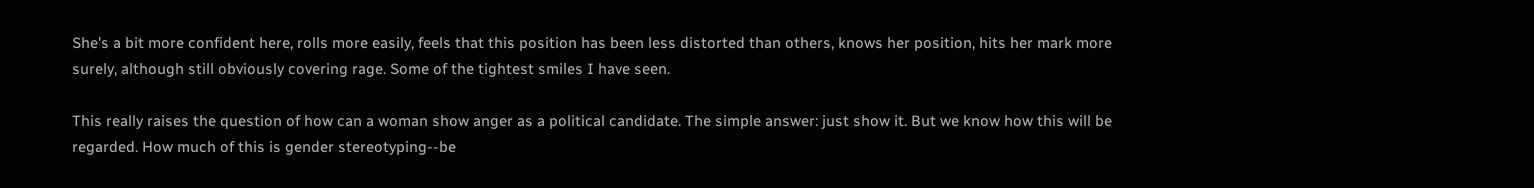She's a bit more confident here, rolls more easily, feels that this position has been less distorted than others, knows her position, hits her mark more surely, although still obviously covering rage. Some of the tightest smiles I have seen.

This really raises the question of how can a woman show anger as a political candidate. The simple answer: just show it. But we know how this will be regarded. How much of this is gender stereotyping--be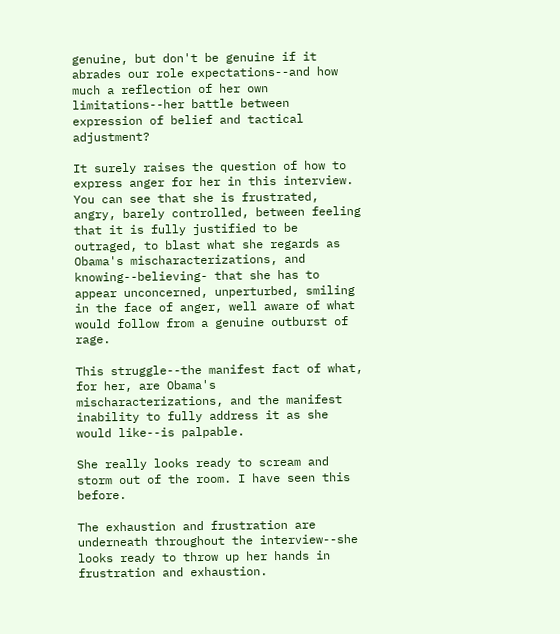genuine, but don't be genuine if it abrades our role expectations--and how much a reflection of her own limitations--her battle between expression of belief and tactical adjustment?

It surely raises the question of how to express anger for her in this interview. You can see that she is frustrated, angry, barely controlled, between feeling that it is fully justified to be outraged, to blast what she regards as Obama's mischaracterizations, and knowing--believing- that she has to appear unconcerned, unperturbed, smiling in the face of anger, well aware of what would follow from a genuine outburst of rage.

This struggle--the manifest fact of what, for her, are Obama's mischaracterizations, and the manifest inability to fully address it as she would like--is palpable.

She really looks ready to scream and storm out of the room. I have seen this before.

The exhaustion and frustration are underneath throughout the interview--she looks ready to throw up her hands in frustration and exhaustion.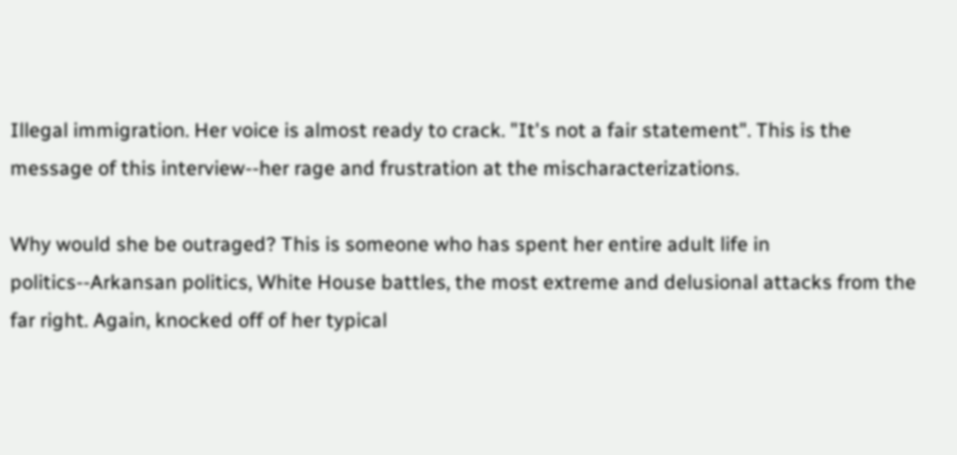Illegal immigration. Her voice is almost ready to crack. "It's not a fair statement". This is the message of this interview--her rage and frustration at the mischaracterizations.

Why would she be outraged? This is someone who has spent her entire adult life in politics--Arkansan politics, White House battles, the most extreme and delusional attacks from the far right. Again, knocked off of her typical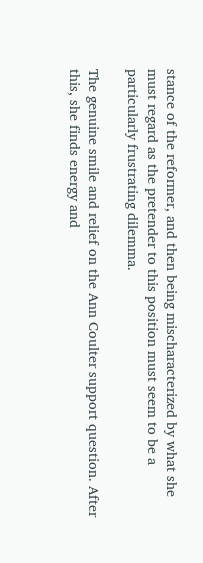stance of the reformer, and then being mischaracterized by what she must regard as the pretender to this position must seem to be a particularly frustrating dilemma.

The genuine smile and relief on the Ann Coulter support question. After this, she finds energy and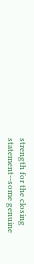strength for the closing statement--some genuine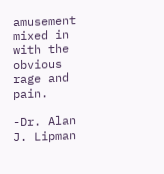amusement mixed in with the obvious rage and pain.

-Dr. Alan J. Lipman